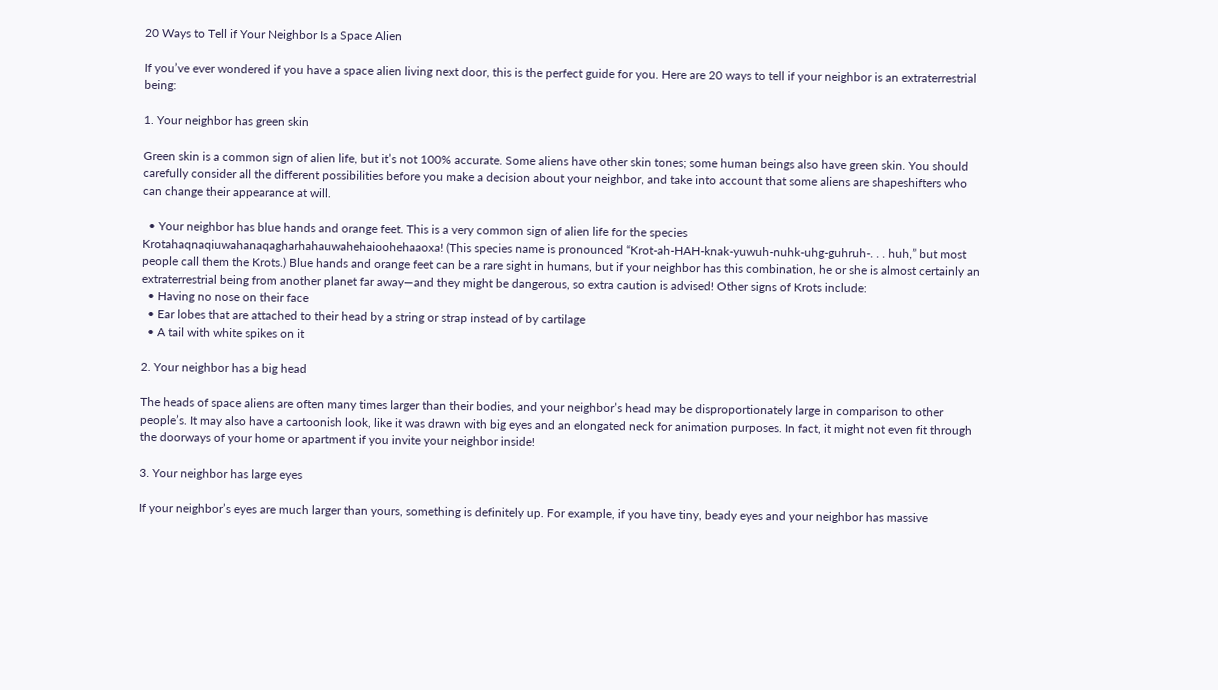20 Ways to Tell if Your Neighbor Is a Space Alien

If you’ve ever wondered if you have a space alien living next door, this is the perfect guide for you. Here are 20 ways to tell if your neighbor is an extraterrestrial being:

1. Your neighbor has green skin

Green skin is a common sign of alien life, but it’s not 100% accurate. Some aliens have other skin tones; some human beings also have green skin. You should carefully consider all the different possibilities before you make a decision about your neighbor, and take into account that some aliens are shapeshifters who can change their appearance at will.

  • Your neighbor has blue hands and orange feet. This is a very common sign of alien life for the species Krotahaqnaqiuwahanaqagharhahauwahehaioohehaaoxa! (This species name is pronounced “Krot-ah-HAH-knak-yuwuh-nuhk-uhg-guhruh-. . . huh,” but most people call them the Krots.) Blue hands and orange feet can be a rare sight in humans, but if your neighbor has this combination, he or she is almost certainly an extraterrestrial being from another planet far away—and they might be dangerous, so extra caution is advised! Other signs of Krots include:
  • Having no nose on their face
  • Ear lobes that are attached to their head by a string or strap instead of by cartilage
  • A tail with white spikes on it

2. Your neighbor has a big head

The heads of space aliens are often many times larger than their bodies, and your neighbor’s head may be disproportionately large in comparison to other people’s. It may also have a cartoonish look, like it was drawn with big eyes and an elongated neck for animation purposes. In fact, it might not even fit through the doorways of your home or apartment if you invite your neighbor inside!

3. Your neighbor has large eyes

If your neighbor’s eyes are much larger than yours, something is definitely up. For example, if you have tiny, beady eyes and your neighbor has massive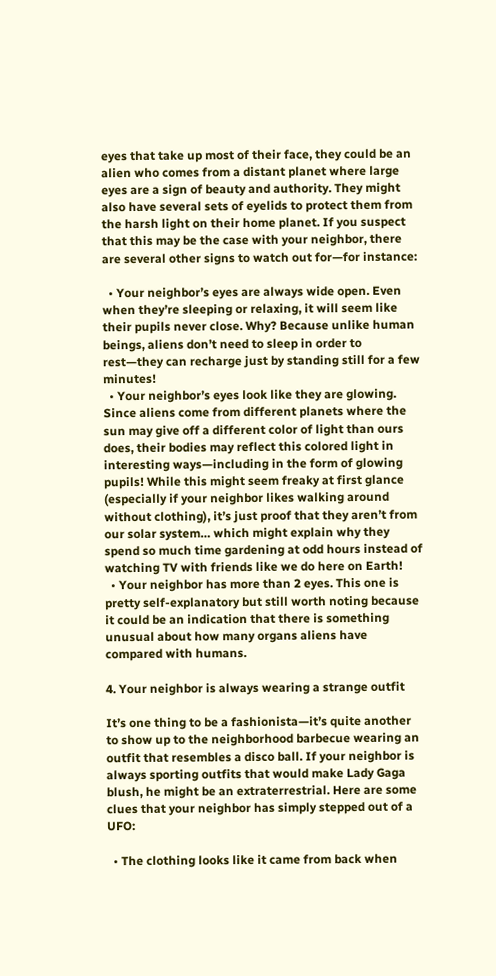eyes that take up most of their face, they could be an alien who comes from a distant planet where large eyes are a sign of beauty and authority. They might also have several sets of eyelids to protect them from the harsh light on their home planet. If you suspect that this may be the case with your neighbor, there are several other signs to watch out for—for instance:

  • Your neighbor’s eyes are always wide open. Even when they’re sleeping or relaxing, it will seem like their pupils never close. Why? Because unlike human beings, aliens don’t need to sleep in order to rest—they can recharge just by standing still for a few minutes!
  • Your neighbor’s eyes look like they are glowing. Since aliens come from different planets where the sun may give off a different color of light than ours does, their bodies may reflect this colored light in interesting ways—including in the form of glowing pupils! While this might seem freaky at first glance (especially if your neighbor likes walking around without clothing), it’s just proof that they aren’t from our solar system… which might explain why they spend so much time gardening at odd hours instead of watching TV with friends like we do here on Earth!
  • Your neighbor has more than 2 eyes. This one is pretty self-explanatory but still worth noting because it could be an indication that there is something unusual about how many organs aliens have compared with humans.

4. Your neighbor is always wearing a strange outfit

It’s one thing to be a fashionista—it’s quite another to show up to the neighborhood barbecue wearing an outfit that resembles a disco ball. If your neighbor is always sporting outfits that would make Lady Gaga blush, he might be an extraterrestrial. Here are some clues that your neighbor has simply stepped out of a UFO:

  • The clothing looks like it came from back when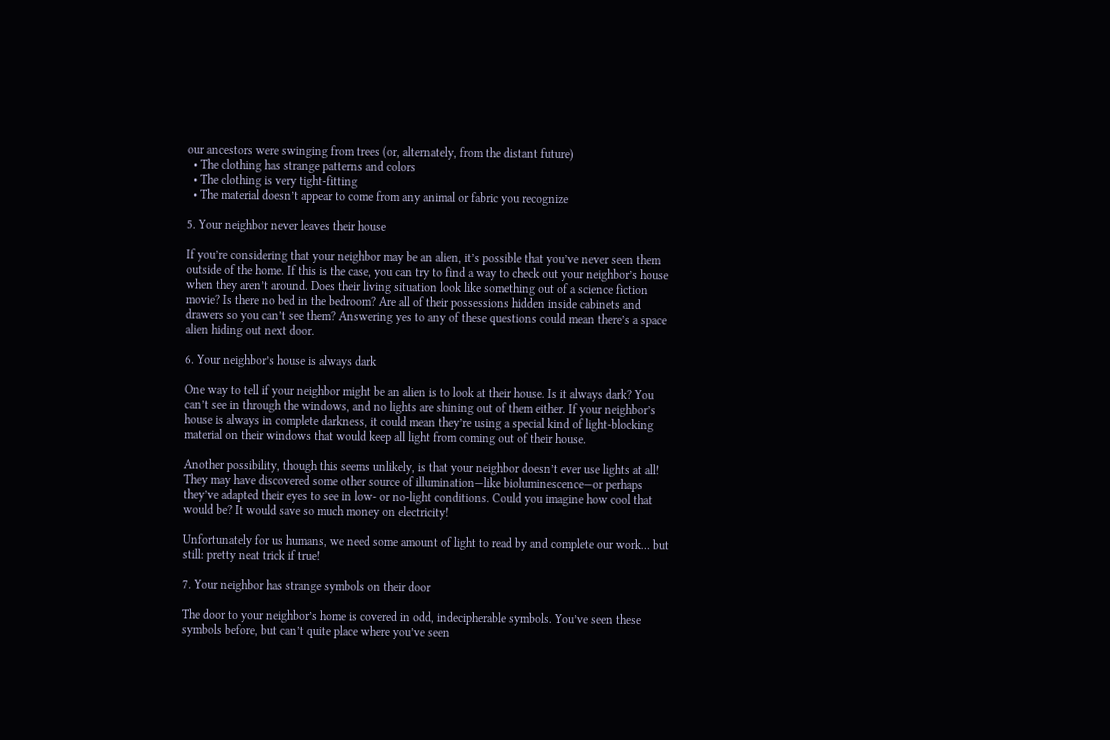our ancestors were swinging from trees (or, alternately, from the distant future)
  • The clothing has strange patterns and colors
  • The clothing is very tight-fitting
  • The material doesn’t appear to come from any animal or fabric you recognize

5. Your neighbor never leaves their house

If you’re considering that your neighbor may be an alien, it’s possible that you’ve never seen them outside of the home. If this is the case, you can try to find a way to check out your neighbor’s house when they aren’t around. Does their living situation look like something out of a science fiction movie? Is there no bed in the bedroom? Are all of their possessions hidden inside cabinets and drawers so you can’t see them? Answering yes to any of these questions could mean there’s a space alien hiding out next door.

6. Your neighbor’s house is always dark

One way to tell if your neighbor might be an alien is to look at their house. Is it always dark? You can’t see in through the windows, and no lights are shining out of them either. If your neighbor’s house is always in complete darkness, it could mean they’re using a special kind of light-blocking material on their windows that would keep all light from coming out of their house.

Another possibility, though this seems unlikely, is that your neighbor doesn’t ever use lights at all! They may have discovered some other source of illumination—like bioluminescence—or perhaps they’ve adapted their eyes to see in low- or no-light conditions. Could you imagine how cool that would be? It would save so much money on electricity!

Unfortunately for us humans, we need some amount of light to read by and complete our work… but still: pretty neat trick if true!

7. Your neighbor has strange symbols on their door

The door to your neighbor’s home is covered in odd, indecipherable symbols. You’ve seen these symbols before, but can’t quite place where you’ve seen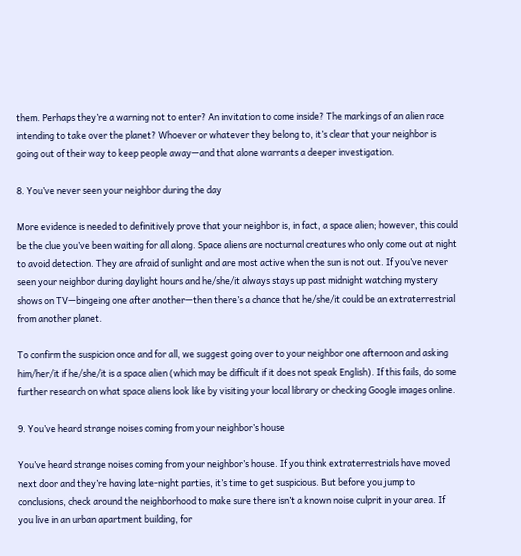them. Perhaps they’re a warning not to enter? An invitation to come inside? The markings of an alien race intending to take over the planet? Whoever or whatever they belong to, it’s clear that your neighbor is going out of their way to keep people away—and that alone warrants a deeper investigation.

8. You’ve never seen your neighbor during the day

More evidence is needed to definitively prove that your neighbor is, in fact, a space alien; however, this could be the clue you’ve been waiting for all along. Space aliens are nocturnal creatures who only come out at night to avoid detection. They are afraid of sunlight and are most active when the sun is not out. If you’ve never seen your neighbor during daylight hours and he/she/it always stays up past midnight watching mystery shows on TV—bingeing one after another—then there’s a chance that he/she/it could be an extraterrestrial from another planet.

To confirm the suspicion once and for all, we suggest going over to your neighbor one afternoon and asking him/her/it if he/she/it is a space alien (which may be difficult if it does not speak English). If this fails, do some further research on what space aliens look like by visiting your local library or checking Google images online.

9. You’ve heard strange noises coming from your neighbor’s house

You’ve heard strange noises coming from your neighbor’s house. If you think extraterrestrials have moved next door and they’re having late-night parties, it’s time to get suspicious. But before you jump to conclusions, check around the neighborhood to make sure there isn’t a known noise culprit in your area. If you live in an urban apartment building, for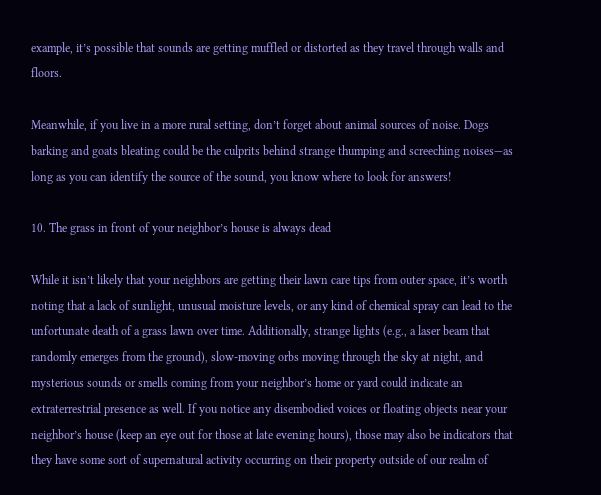example, it’s possible that sounds are getting muffled or distorted as they travel through walls and floors.

Meanwhile, if you live in a more rural setting, don’t forget about animal sources of noise. Dogs barking and goats bleating could be the culprits behind strange thumping and screeching noises—as long as you can identify the source of the sound, you know where to look for answers!

10. The grass in front of your neighbor’s house is always dead

While it isn’t likely that your neighbors are getting their lawn care tips from outer space, it’s worth noting that a lack of sunlight, unusual moisture levels, or any kind of chemical spray can lead to the unfortunate death of a grass lawn over time. Additionally, strange lights (e.g., a laser beam that randomly emerges from the ground), slow-moving orbs moving through the sky at night, and mysterious sounds or smells coming from your neighbor’s home or yard could indicate an extraterrestrial presence as well. If you notice any disembodied voices or floating objects near your neighbor’s house (keep an eye out for those at late evening hours), those may also be indicators that they have some sort of supernatural activity occurring on their property outside of our realm of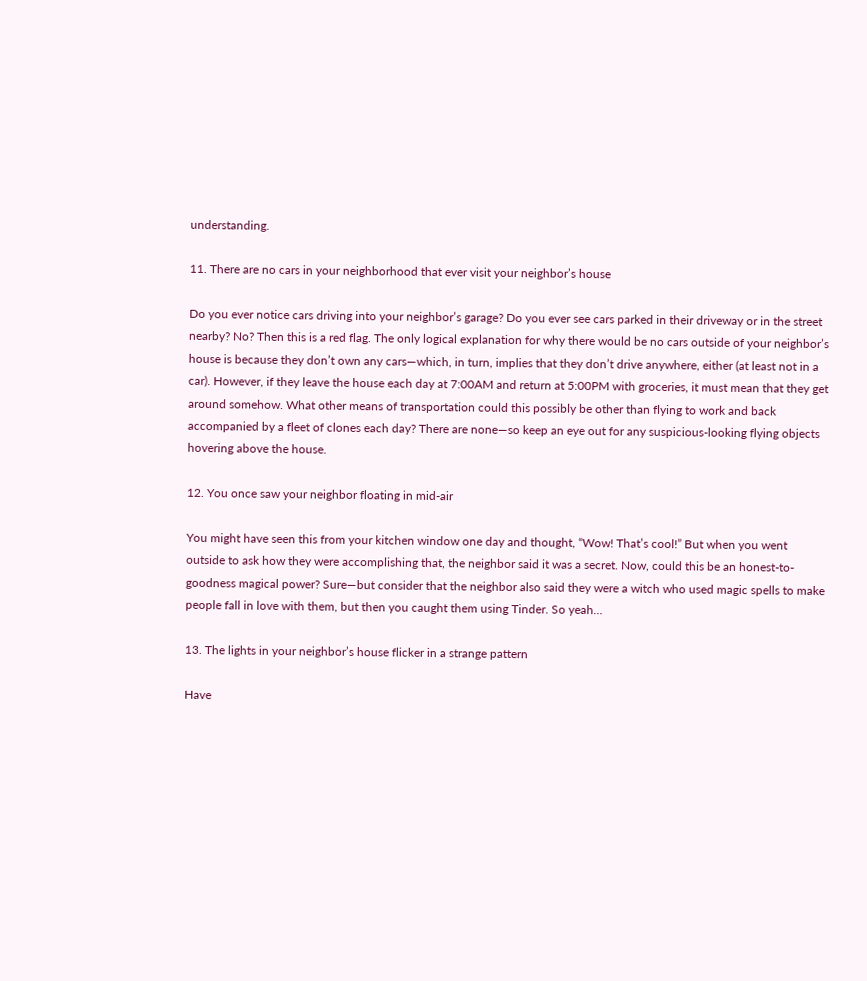understanding.

11. There are no cars in your neighborhood that ever visit your neighbor’s house

Do you ever notice cars driving into your neighbor’s garage? Do you ever see cars parked in their driveway or in the street nearby? No? Then this is a red flag. The only logical explanation for why there would be no cars outside of your neighbor’s house is because they don’t own any cars—which, in turn, implies that they don’t drive anywhere, either (at least not in a car). However, if they leave the house each day at 7:00AM and return at 5:00PM with groceries, it must mean that they get around somehow. What other means of transportation could this possibly be other than flying to work and back accompanied by a fleet of clones each day? There are none—so keep an eye out for any suspicious-looking flying objects hovering above the house.

12. You once saw your neighbor floating in mid-air

You might have seen this from your kitchen window one day and thought, “Wow! That’s cool!” But when you went outside to ask how they were accomplishing that, the neighbor said it was a secret. Now, could this be an honest-to-goodness magical power? Sure—but consider that the neighbor also said they were a witch who used magic spells to make people fall in love with them, but then you caught them using Tinder. So yeah…

13. The lights in your neighbor’s house flicker in a strange pattern

Have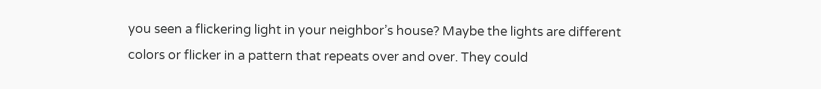you seen a flickering light in your neighbor’s house? Maybe the lights are different colors or flicker in a pattern that repeats over and over. They could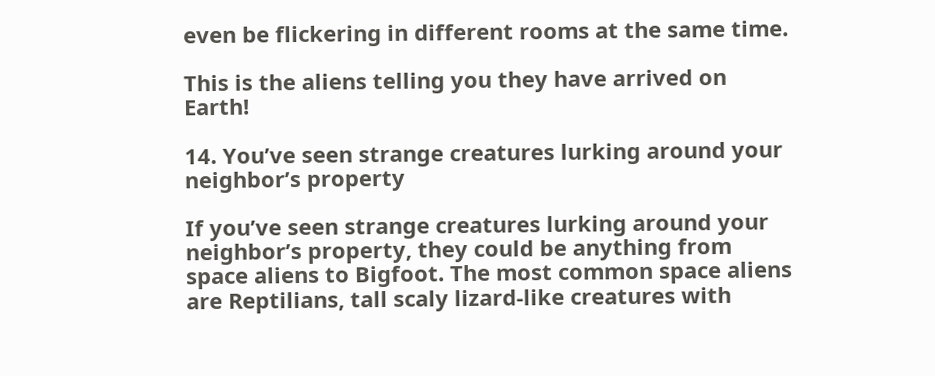even be flickering in different rooms at the same time.

This is the aliens telling you they have arrived on Earth!

14. You’ve seen strange creatures lurking around your neighbor’s property

If you’ve seen strange creatures lurking around your neighbor’s property, they could be anything from space aliens to Bigfoot. The most common space aliens are Reptilians, tall scaly lizard-like creatures with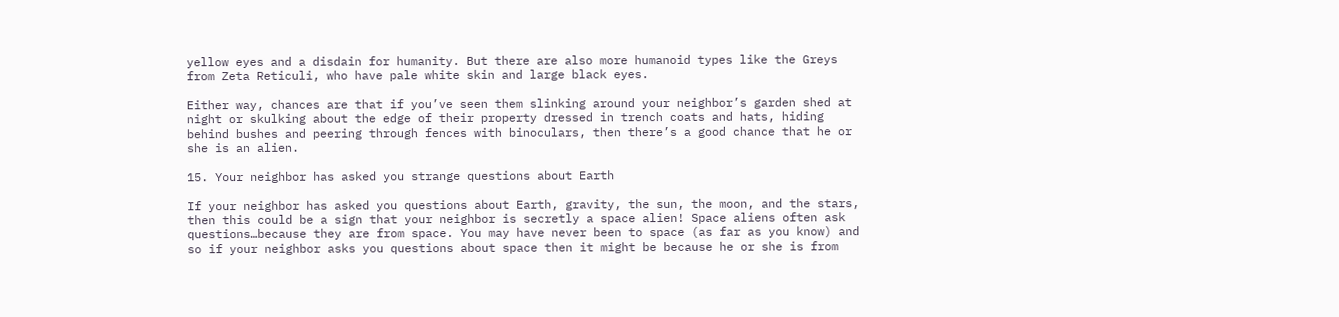yellow eyes and a disdain for humanity. But there are also more humanoid types like the Greys from Zeta Reticuli, who have pale white skin and large black eyes.

Either way, chances are that if you’ve seen them slinking around your neighbor’s garden shed at night or skulking about the edge of their property dressed in trench coats and hats, hiding behind bushes and peering through fences with binoculars, then there’s a good chance that he or she is an alien.

15. Your neighbor has asked you strange questions about Earth

If your neighbor has asked you questions about Earth, gravity, the sun, the moon, and the stars, then this could be a sign that your neighbor is secretly a space alien! Space aliens often ask questions…because they are from space. You may have never been to space (as far as you know) and so if your neighbor asks you questions about space then it might be because he or she is from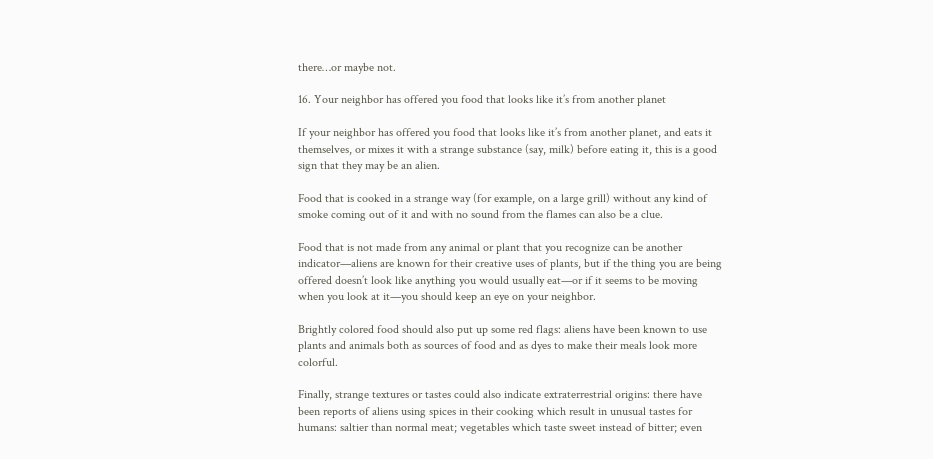there…or maybe not.

16. Your neighbor has offered you food that looks like it’s from another planet

If your neighbor has offered you food that looks like it’s from another planet, and eats it themselves, or mixes it with a strange substance (say, milk) before eating it, this is a good sign that they may be an alien.

Food that is cooked in a strange way (for example, on a large grill) without any kind of smoke coming out of it and with no sound from the flames can also be a clue.

Food that is not made from any animal or plant that you recognize can be another indicator—aliens are known for their creative uses of plants, but if the thing you are being offered doesn’t look like anything you would usually eat—or if it seems to be moving when you look at it—you should keep an eye on your neighbor.

Brightly colored food should also put up some red flags: aliens have been known to use plants and animals both as sources of food and as dyes to make their meals look more colorful.

Finally, strange textures or tastes could also indicate extraterrestrial origins: there have been reports of aliens using spices in their cooking which result in unusual tastes for humans: saltier than normal meat; vegetables which taste sweet instead of bitter; even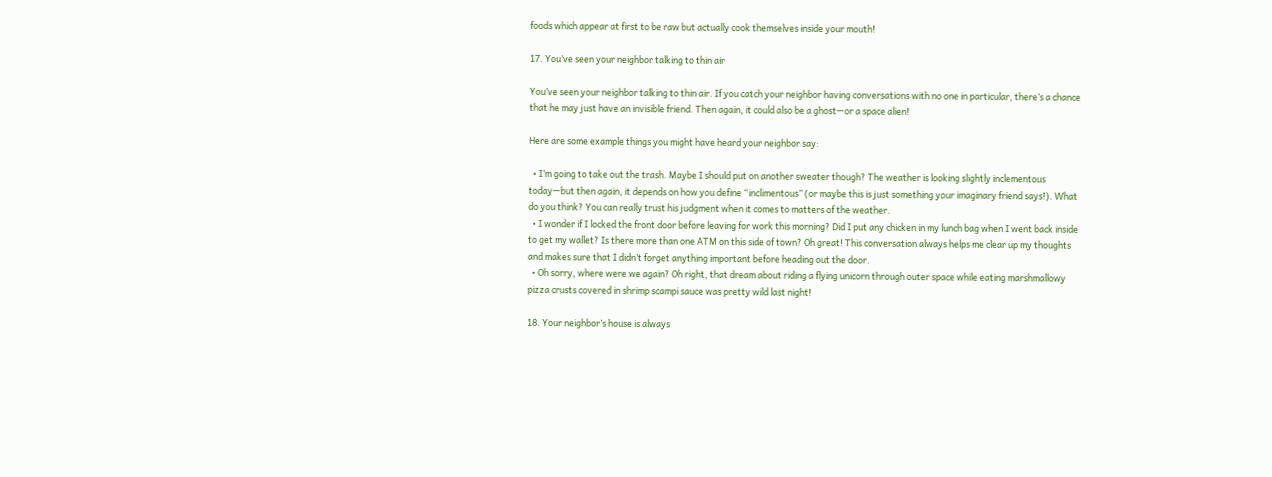foods which appear at first to be raw but actually cook themselves inside your mouth!

17. You’ve seen your neighbor talking to thin air

You’ve seen your neighbor talking to thin air. If you catch your neighbor having conversations with no one in particular, there’s a chance that he may just have an invisible friend. Then again, it could also be a ghost—or a space alien!

Here are some example things you might have heard your neighbor say:

  • I’m going to take out the trash. Maybe I should put on another sweater though? The weather is looking slightly inclementous today—but then again, it depends on how you define “inclimentous” (or maybe this is just something your imaginary friend says!). What do you think? You can really trust his judgment when it comes to matters of the weather.
  • I wonder if I locked the front door before leaving for work this morning? Did I put any chicken in my lunch bag when I went back inside to get my wallet? Is there more than one ATM on this side of town? Oh great! This conversation always helps me clear up my thoughts and makes sure that I didn’t forget anything important before heading out the door.
  • Oh sorry, where were we again? Oh right, that dream about riding a flying unicorn through outer space while eating marshmallowy pizza crusts covered in shrimp scampi sauce was pretty wild last night!

18. Your neighbor’s house is always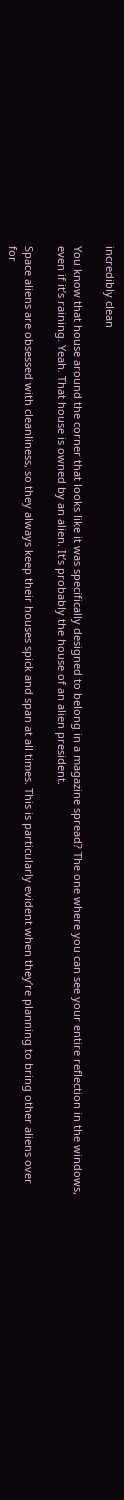incredibly clean

You know that house around the corner that looks like it was specifically designed to belong in a magazine spread? The one where you can see your entire reflection in the windows, even if it’s raining. Yeah. That house is owned by an alien. It’s probably the house of an alien president.

Space aliens are obsessed with cleanliness, so they always keep their houses spick and span at all times. This is particularly evident when they’re planning to bring other aliens over for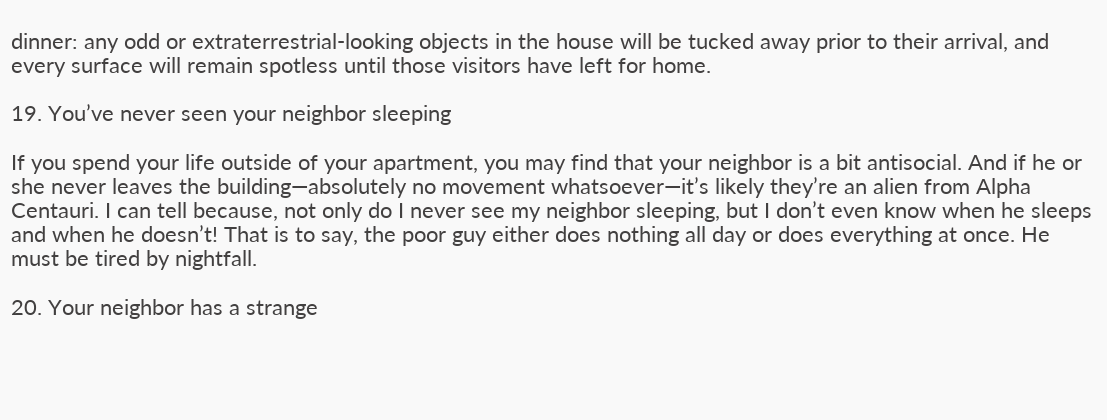dinner: any odd or extraterrestrial-looking objects in the house will be tucked away prior to their arrival, and every surface will remain spotless until those visitors have left for home.

19. You’ve never seen your neighbor sleeping

If you spend your life outside of your apartment, you may find that your neighbor is a bit antisocial. And if he or she never leaves the building—absolutely no movement whatsoever—it’s likely they’re an alien from Alpha Centauri. I can tell because, not only do I never see my neighbor sleeping, but I don’t even know when he sleeps and when he doesn’t! That is to say, the poor guy either does nothing all day or does everything at once. He must be tired by nightfall.

20. Your neighbor has a strange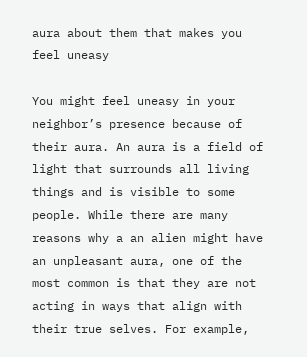aura about them that makes you feel uneasy

You might feel uneasy in your neighbor’s presence because of their aura. An aura is a field of light that surrounds all living things and is visible to some people. While there are many reasons why a an alien might have an unpleasant aura, one of the most common is that they are not acting in ways that align with their true selves. For example,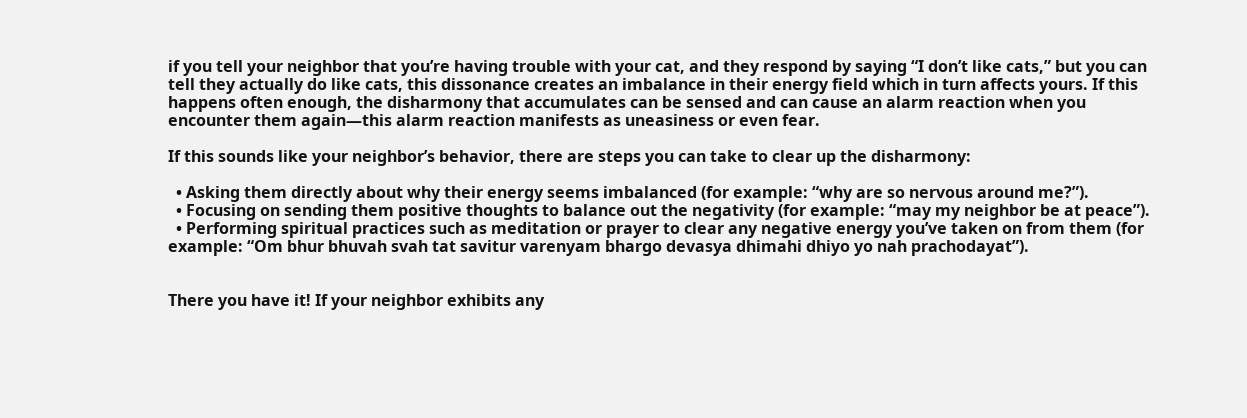if you tell your neighbor that you’re having trouble with your cat, and they respond by saying “I don’t like cats,” but you can tell they actually do like cats, this dissonance creates an imbalance in their energy field which in turn affects yours. If this happens often enough, the disharmony that accumulates can be sensed and can cause an alarm reaction when you encounter them again—this alarm reaction manifests as uneasiness or even fear.

If this sounds like your neighbor’s behavior, there are steps you can take to clear up the disharmony:

  • Asking them directly about why their energy seems imbalanced (for example: “why are so nervous around me?”).
  • Focusing on sending them positive thoughts to balance out the negativity (for example: “may my neighbor be at peace”).
  • Performing spiritual practices such as meditation or prayer to clear any negative energy you’ve taken on from them (for example: “Om bhur bhuvah svah tat savitur varenyam bhargo devasya dhimahi dhiyo yo nah prachodayat”).


There you have it! If your neighbor exhibits any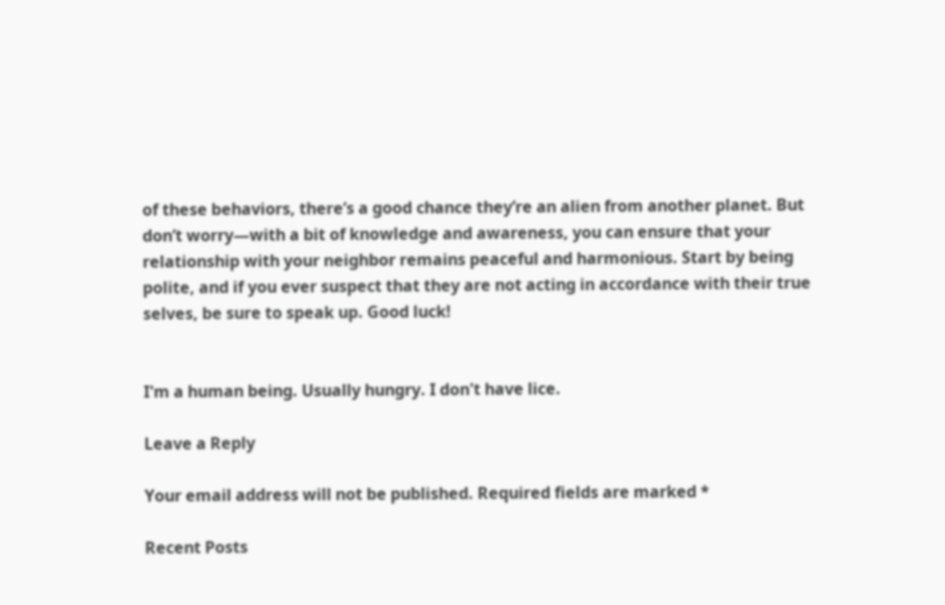of these behaviors, there’s a good chance they’re an alien from another planet. But don’t worry—with a bit of knowledge and awareness, you can ensure that your relationship with your neighbor remains peaceful and harmonious. Start by being polite, and if you ever suspect that they are not acting in accordance with their true selves, be sure to speak up. Good luck!


I'm a human being. Usually hungry. I don't have lice.

Leave a Reply

Your email address will not be published. Required fields are marked *

Recent Posts